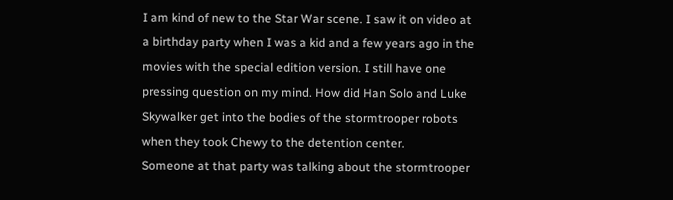I am kind of new to the Star War scene. I saw it on video at a birthday party when I was a kid and a few years ago in the movies with the special edition version. I still have one pressing question on my mind. How did Han Solo and Luke Skywalker get into the bodies of the stormtrooper robots when they took Chewy to the detention center.
Someone at that party was talking about the stormtrooper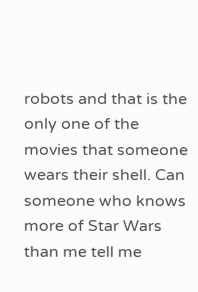robots and that is the only one of the movies that someone wears their shell. Can someone who knows more of Star Wars than me tell me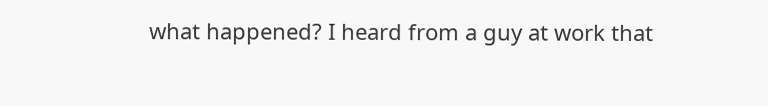what happened? I heard from a guy at work that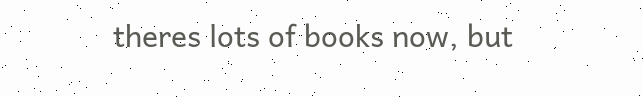theres lots of books now, but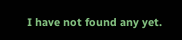I have not found any yet.